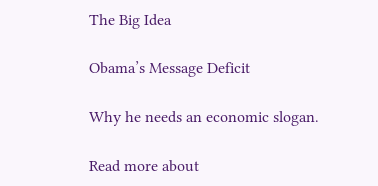The Big Idea

Obama’s Message Deficit

Why he needs an economic slogan.

Read more about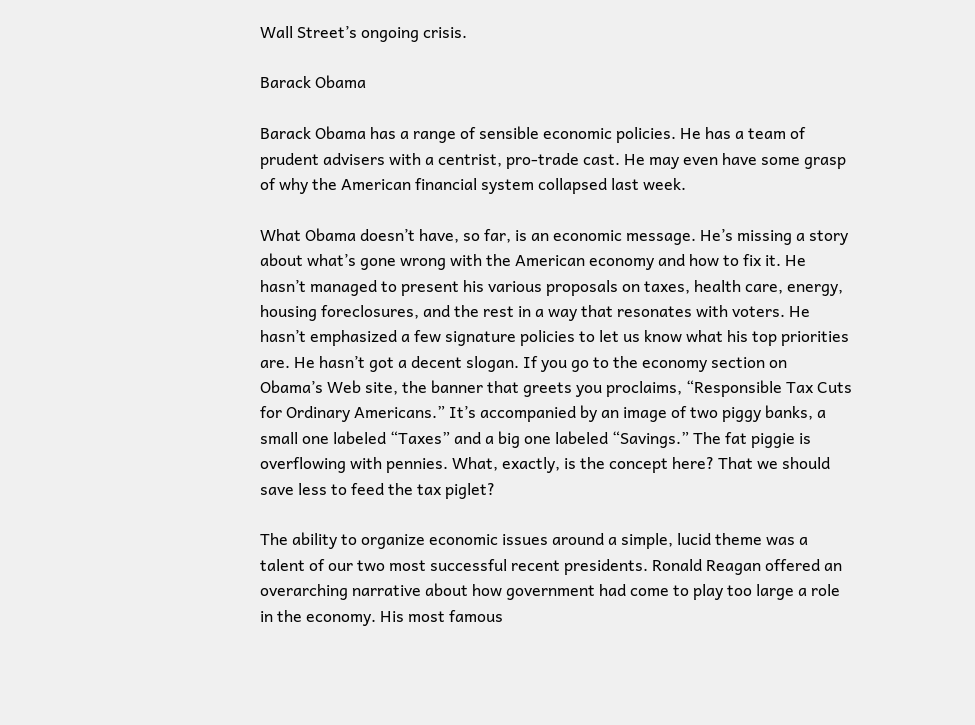Wall Street’s ongoing crisis.

Barack Obama

Barack Obama has a range of sensible economic policies. He has a team of prudent advisers with a centrist, pro-trade cast. He may even have some grasp of why the American financial system collapsed last week.

What Obama doesn’t have, so far, is an economic message. He’s missing a story about what’s gone wrong with the American economy and how to fix it. He hasn’t managed to present his various proposals on taxes, health care, energy, housing foreclosures, and the rest in a way that resonates with voters. He hasn’t emphasized a few signature policies to let us know what his top priorities are. He hasn’t got a decent slogan. If you go to the economy section on Obama’s Web site, the banner that greets you proclaims, “Responsible Tax Cuts for Ordinary Americans.” It’s accompanied by an image of two piggy banks, a small one labeled “Taxes” and a big one labeled “Savings.” The fat piggie is overflowing with pennies. What, exactly, is the concept here? That we should save less to feed the tax piglet?

The ability to organize economic issues around a simple, lucid theme was a talent of our two most successful recent presidents. Ronald Reagan offered an overarching narrative about how government had come to play too large a role in the economy. His most famous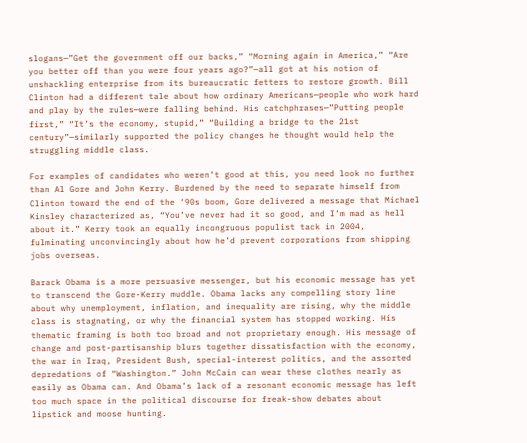slogans—”Get the government off our backs,” “Morning again in America,” “Are you better off than you were four years ago?”—all got at his notion of unshackling enterprise from its bureaucratic fetters to restore growth. Bill Clinton had a different tale about how ordinary Americans—people who work hard and play by the rules—were falling behind. His catchphrases—”Putting people first,” “It’s the economy, stupid,” “Building a bridge to the 21st century”—similarly supported the policy changes he thought would help the struggling middle class.

For examples of candidates who weren’t good at this, you need look no further than Al Gore and John Kerry. Burdened by the need to separate himself from Clinton toward the end of the ‘90s boom, Gore delivered a message that Michael Kinsley characterized as, “You’ve never had it so good, and I’m mad as hell about it.” Kerry took an equally incongruous populist tack in 2004, fulminating unconvincingly about how he’d prevent corporations from shipping jobs overseas.

Barack Obama is a more persuasive messenger, but his economic message has yet to transcend the Gore-Kerry muddle. Obama lacks any compelling story line about why unemployment, inflation, and inequality are rising, why the middle class is stagnating, or why the financial system has stopped working. His thematic framing is both too broad and not proprietary enough. His message of change and post-partisanship blurs together dissatisfaction with the economy, the war in Iraq, President Bush, special-interest politics, and the assorted depredations of “Washington.” John McCain can wear these clothes nearly as easily as Obama can. And Obama’s lack of a resonant economic message has left too much space in the political discourse for freak-show debates about lipstick and moose hunting.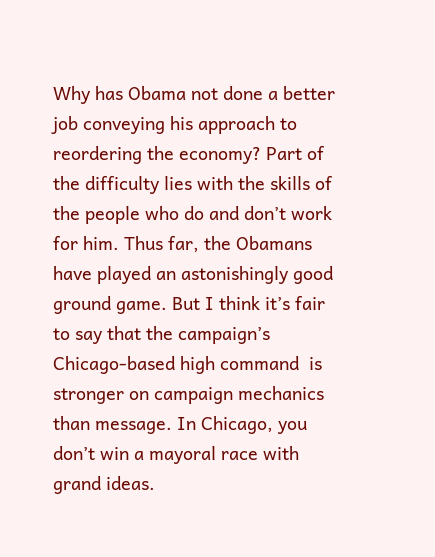Why has Obama not done a better job conveying his approach to reordering the economy? Part of the difficulty lies with the skills of the people who do and don’t work for him. Thus far, the Obamans have played an astonishingly good ground game. But I think it’s fair to say that the campaign’s Chicago-based high command  is stronger on campaign mechanics than message. In Chicago, you don’t win a mayoral race with grand ideas.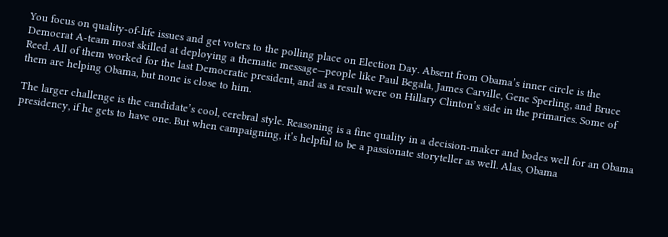You focus on quality-of-life issues and get voters to the polling place on Election Day. Absent from Obama’s inner circle is the Democrat A-team most skilled at deploying a thematic message—people like Paul Begala, James Carville, Gene Sperling, and Bruce Reed. All of them worked for the last Democratic president, and as a result were on Hillary Clinton’s side in the primaries. Some of them are helping Obama, but none is close to him.

The larger challenge is the candidate’s cool, cerebral style. Reasoning is a fine quality in a decision-maker and bodes well for an Obama presidency, if he gets to have one. But when campaigning, it’s helpful to be a passionate storyteller as well. Alas, Obama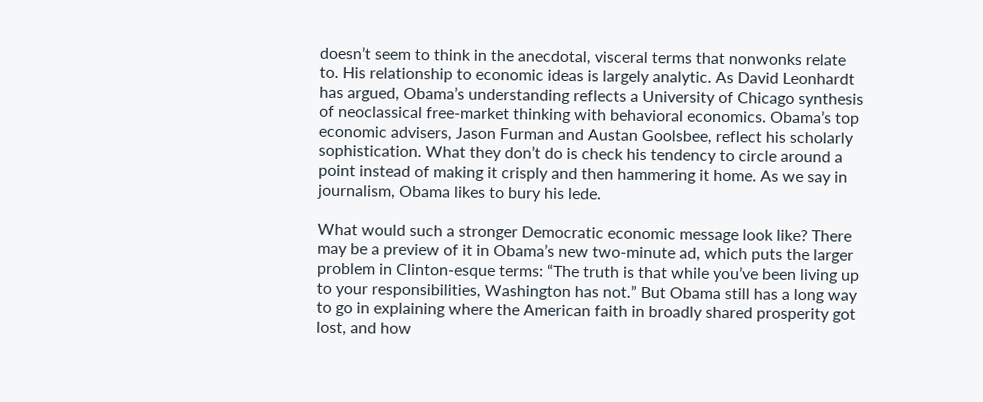doesn’t seem to think in the anecdotal, visceral terms that nonwonks relate to. His relationship to economic ideas is largely analytic. As David Leonhardt has argued, Obama’s understanding reflects a University of Chicago synthesis of neoclassical free-market thinking with behavioral economics. Obama’s top economic advisers, Jason Furman and Austan Goolsbee, reflect his scholarly sophistication. What they don’t do is check his tendency to circle around a point instead of making it crisply and then hammering it home. As we say in journalism, Obama likes to bury his lede.

What would such a stronger Democratic economic message look like? There may be a preview of it in Obama’s new two-minute ad, which puts the larger problem in Clinton-esque terms: “The truth is that while you’ve been living up to your responsibilities, Washington has not.” But Obama still has a long way to go in explaining where the American faith in broadly shared prosperity got lost, and how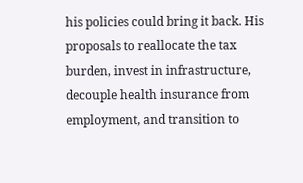his policies could bring it back. His proposals to reallocate the tax burden, invest in infrastructure, decouple health insurance from employment, and transition to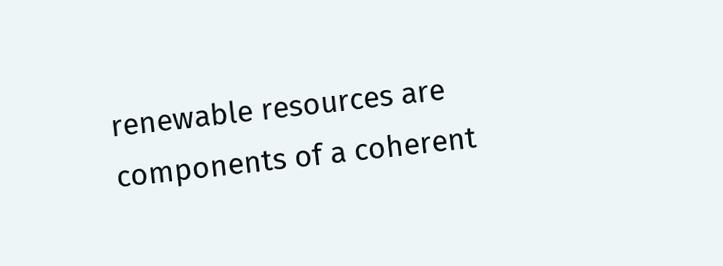renewable resources are components of a coherent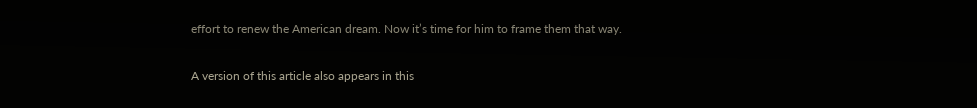effort to renew the American dream. Now it’s time for him to frame them that way.

A version of this article also appears in this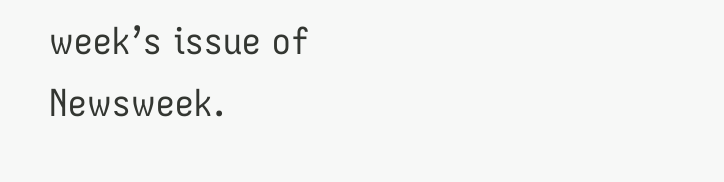week’s issue of Newsweek.